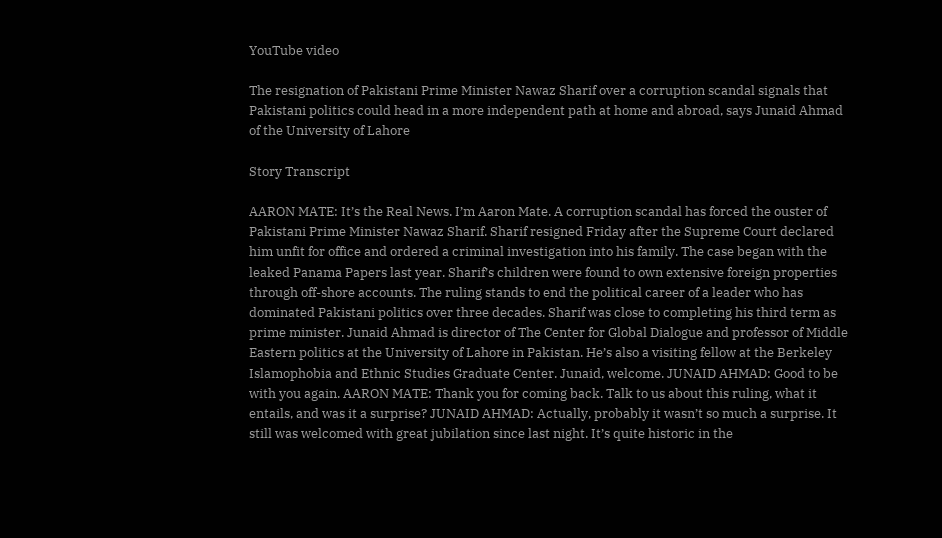YouTube video

The resignation of Pakistani Prime Minister Nawaz Sharif over a corruption scandal signals that Pakistani politics could head in a more independent path at home and abroad, says Junaid Ahmad of the University of Lahore

Story Transcript

AARON MATE: It’s the Real News. I’m Aaron Mate. A corruption scandal has forced the ouster of Pakistani Prime Minister Nawaz Sharif. Sharif resigned Friday after the Supreme Court declared him unfit for office and ordered a criminal investigation into his family. The case began with the leaked Panama Papers last year. Sharif’s children were found to own extensive foreign properties through off-shore accounts. The ruling stands to end the political career of a leader who has dominated Pakistani politics over three decades. Sharif was close to completing his third term as prime minister. Junaid Ahmad is director of The Center for Global Dialogue and professor of Middle Eastern politics at the University of Lahore in Pakistan. He’s also a visiting fellow at the Berkeley Islamophobia and Ethnic Studies Graduate Center. Junaid, welcome. JUNAID AHMAD: Good to be with you again. AARON MATE: Thank you for coming back. Talk to us about this ruling, what it entails, and was it a surprise? JUNAID AHMAD: Actually, probably it wasn’t so much a surprise. It still was welcomed with great jubilation since last night. It’s quite historic in the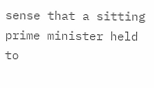sense that a sitting prime minister held to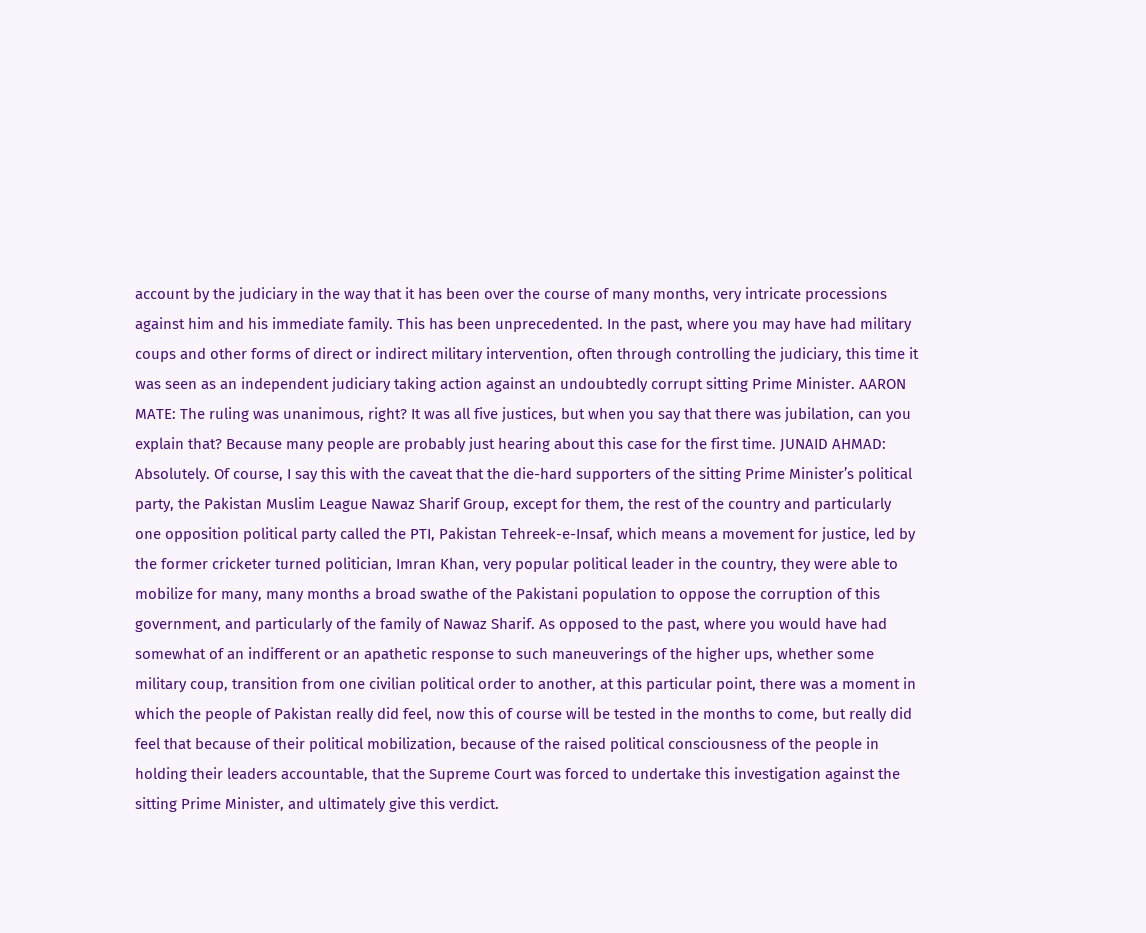account by the judiciary in the way that it has been over the course of many months, very intricate processions against him and his immediate family. This has been unprecedented. In the past, where you may have had military coups and other forms of direct or indirect military intervention, often through controlling the judiciary, this time it was seen as an independent judiciary taking action against an undoubtedly corrupt sitting Prime Minister. AARON MATE: The ruling was unanimous, right? It was all five justices, but when you say that there was jubilation, can you explain that? Because many people are probably just hearing about this case for the first time. JUNAID AHMAD: Absolutely. Of course, I say this with the caveat that the die-hard supporters of the sitting Prime Minister’s political party, the Pakistan Muslim League Nawaz Sharif Group, except for them, the rest of the country and particularly one opposition political party called the PTI, Pakistan Tehreek-e-Insaf, which means a movement for justice, led by the former cricketer turned politician, Imran Khan, very popular political leader in the country, they were able to mobilize for many, many months a broad swathe of the Pakistani population to oppose the corruption of this government, and particularly of the family of Nawaz Sharif. As opposed to the past, where you would have had somewhat of an indifferent or an apathetic response to such maneuverings of the higher ups, whether some military coup, transition from one civilian political order to another, at this particular point, there was a moment in which the people of Pakistan really did feel, now this of course will be tested in the months to come, but really did feel that because of their political mobilization, because of the raised political consciousness of the people in holding their leaders accountable, that the Supreme Court was forced to undertake this investigation against the sitting Prime Minister, and ultimately give this verdict.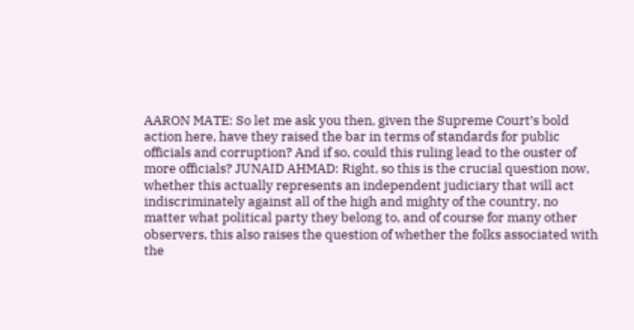AARON MATE: So let me ask you then, given the Supreme Court’s bold action here, have they raised the bar in terms of standards for public officials and corruption? And if so, could this ruling lead to the ouster of more officials? JUNAID AHMAD: Right, so this is the crucial question now, whether this actually represents an independent judiciary that will act indiscriminately against all of the high and mighty of the country, no matter what political party they belong to, and of course for many other observers, this also raises the question of whether the folks associated with the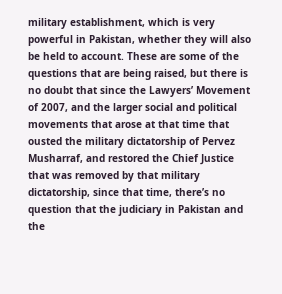military establishment, which is very powerful in Pakistan, whether they will also be held to account. These are some of the questions that are being raised, but there is no doubt that since the Lawyers’ Movement of 2007, and the larger social and political movements that arose at that time that ousted the military dictatorship of Pervez Musharraf, and restored the Chief Justice that was removed by that military dictatorship, since that time, there’s no question that the judiciary in Pakistan and the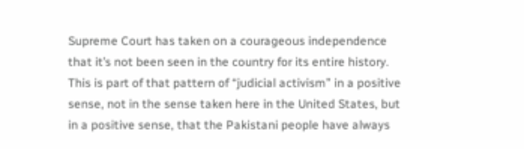Supreme Court has taken on a courageous independence that it’s not been seen in the country for its entire history. This is part of that pattern of “judicial activism” in a positive sense, not in the sense taken here in the United States, but in a positive sense, that the Pakistani people have always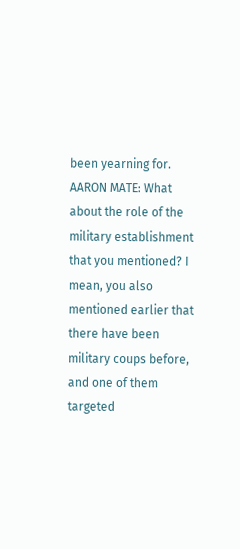been yearning for. AARON MATE: What about the role of the military establishment that you mentioned? I mean, you also mentioned earlier that there have been military coups before, and one of them targeted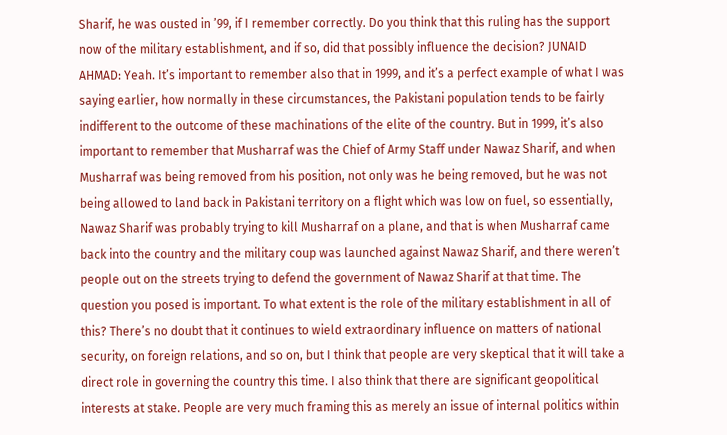Sharif, he was ousted in ’99, if I remember correctly. Do you think that this ruling has the support now of the military establishment, and if so, did that possibly influence the decision? JUNAID AHMAD: Yeah. It’s important to remember also that in 1999, and it’s a perfect example of what I was saying earlier, how normally in these circumstances, the Pakistani population tends to be fairly indifferent to the outcome of these machinations of the elite of the country. But in 1999, it’s also important to remember that Musharraf was the Chief of Army Staff under Nawaz Sharif, and when Musharraf was being removed from his position, not only was he being removed, but he was not being allowed to land back in Pakistani territory on a flight which was low on fuel, so essentially, Nawaz Sharif was probably trying to kill Musharraf on a plane, and that is when Musharraf came back into the country and the military coup was launched against Nawaz Sharif, and there weren’t people out on the streets trying to defend the government of Nawaz Sharif at that time. The question you posed is important. To what extent is the role of the military establishment in all of this? There’s no doubt that it continues to wield extraordinary influence on matters of national security, on foreign relations, and so on, but I think that people are very skeptical that it will take a direct role in governing the country this time. I also think that there are significant geopolitical interests at stake. People are very much framing this as merely an issue of internal politics within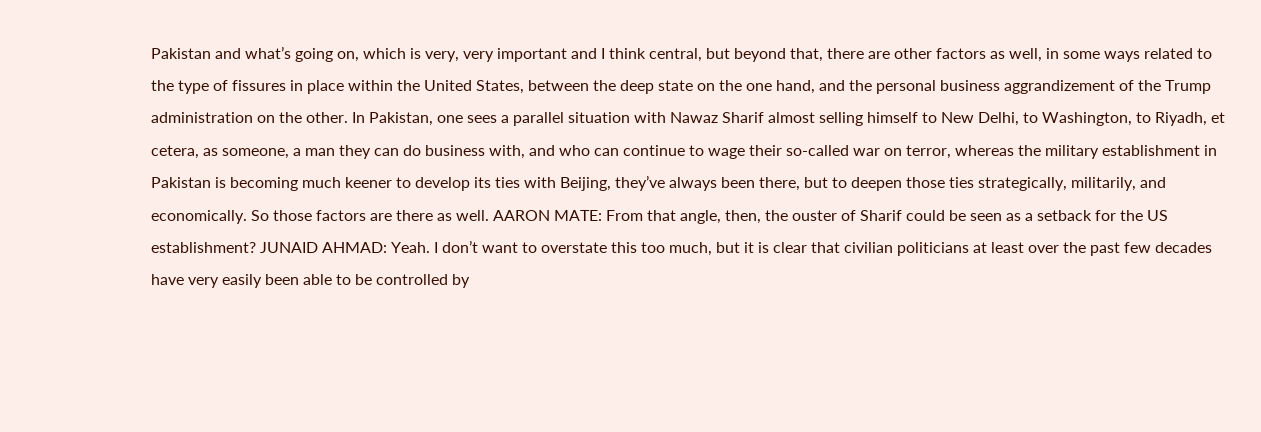Pakistan and what’s going on, which is very, very important and I think central, but beyond that, there are other factors as well, in some ways related to the type of fissures in place within the United States, between the deep state on the one hand, and the personal business aggrandizement of the Trump administration on the other. In Pakistan, one sees a parallel situation with Nawaz Sharif almost selling himself to New Delhi, to Washington, to Riyadh, et cetera, as someone, a man they can do business with, and who can continue to wage their so-called war on terror, whereas the military establishment in Pakistan is becoming much keener to develop its ties with Beijing, they’ve always been there, but to deepen those ties strategically, militarily, and economically. So those factors are there as well. AARON MATE: From that angle, then, the ouster of Sharif could be seen as a setback for the US establishment? JUNAID AHMAD: Yeah. I don’t want to overstate this too much, but it is clear that civilian politicians at least over the past few decades have very easily been able to be controlled by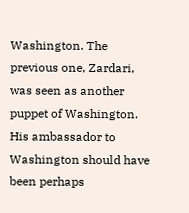Washington. The previous one, Zardari, was seen as another puppet of Washington. His ambassador to Washington should have been perhaps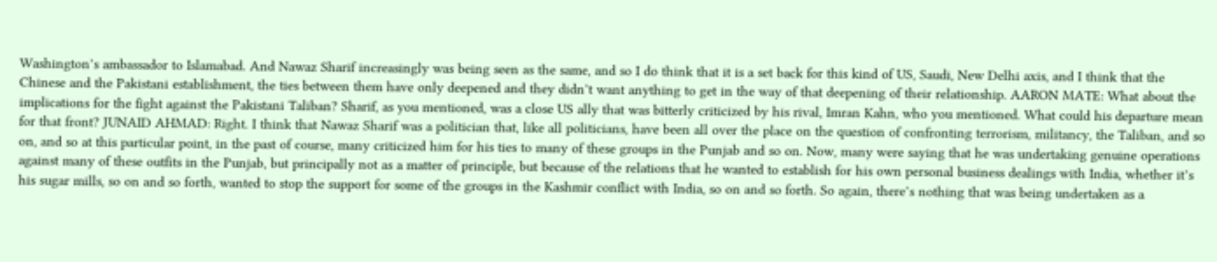Washington’s ambassador to Islamabad. And Nawaz Sharif increasingly was being seen as the same, and so I do think that it is a set back for this kind of US, Saudi, New Delhi axis, and I think that the Chinese and the Pakistani establishment, the ties between them have only deepened and they didn’t want anything to get in the way of that deepening of their relationship. AARON MATE: What about the implications for the fight against the Pakistani Taliban? Sharif, as you mentioned, was a close US ally that was bitterly criticized by his rival, Imran Kahn, who you mentioned. What could his departure mean for that front? JUNAID AHMAD: Right. I think that Nawaz Sharif was a politician that, like all politicians, have been all over the place on the question of confronting terrorism, militancy, the Taliban, and so on, and so at this particular point, in the past of course, many criticized him for his ties to many of these groups in the Punjab and so on. Now, many were saying that he was undertaking genuine operations against many of these outfits in the Punjab, but principally not as a matter of principle, but because of the relations that he wanted to establish for his own personal business dealings with India, whether it’s his sugar mills, so on and so forth, wanted to stop the support for some of the groups in the Kashmir conflict with India, so on and so forth. So again, there’s nothing that was being undertaken as a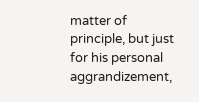matter of principle, but just for his personal aggrandizement,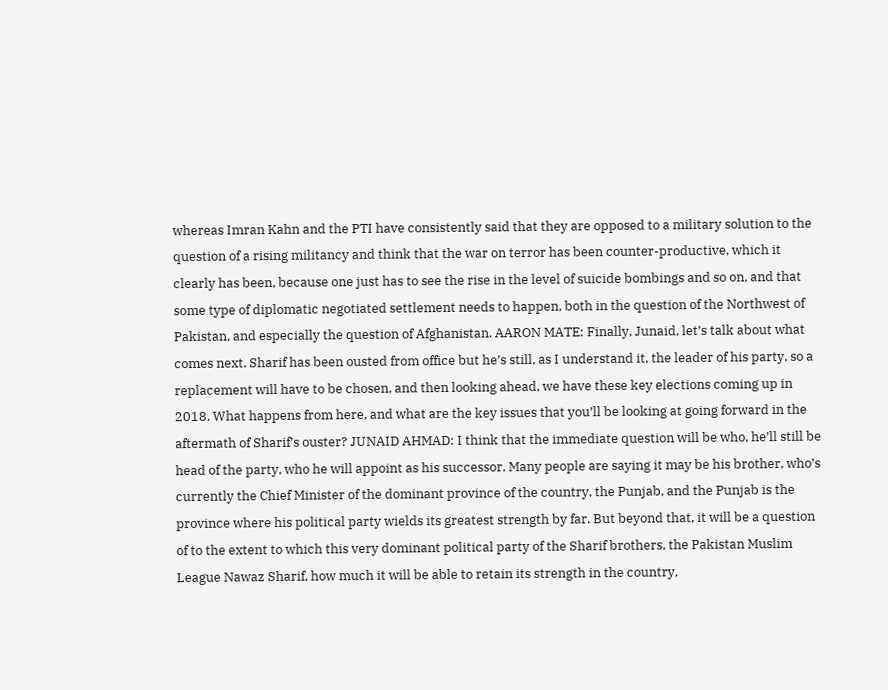whereas Imran Kahn and the PTI have consistently said that they are opposed to a military solution to the question of a rising militancy and think that the war on terror has been counter-productive, which it clearly has been, because one just has to see the rise in the level of suicide bombings and so on, and that some type of diplomatic negotiated settlement needs to happen, both in the question of the Northwest of Pakistan, and especially the question of Afghanistan. AARON MATE: Finally, Junaid, let’s talk about what comes next. Sharif has been ousted from office but he’s still, as I understand it, the leader of his party, so a replacement will have to be chosen, and then looking ahead, we have these key elections coming up in 2018. What happens from here, and what are the key issues that you’ll be looking at going forward in the aftermath of Sharif’s ouster? JUNAID AHMAD: I think that the immediate question will be who, he’ll still be head of the party, who he will appoint as his successor. Many people are saying it may be his brother, who’s currently the Chief Minister of the dominant province of the country, the Punjab, and the Punjab is the province where his political party wields its greatest strength by far. But beyond that, it will be a question of to the extent to which this very dominant political party of the Sharif brothers, the Pakistan Muslim League Nawaz Sharif, how much it will be able to retain its strength in the country,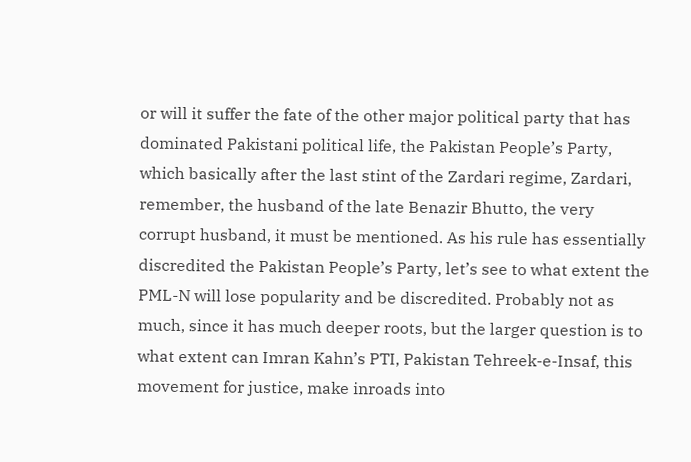or will it suffer the fate of the other major political party that has dominated Pakistani political life, the Pakistan People’s Party, which basically after the last stint of the Zardari regime, Zardari, remember, the husband of the late Benazir Bhutto, the very corrupt husband, it must be mentioned. As his rule has essentially discredited the Pakistan People’s Party, let’s see to what extent the PML-N will lose popularity and be discredited. Probably not as much, since it has much deeper roots, but the larger question is to what extent can Imran Kahn’s PTI, Pakistan Tehreek-e-Insaf, this movement for justice, make inroads into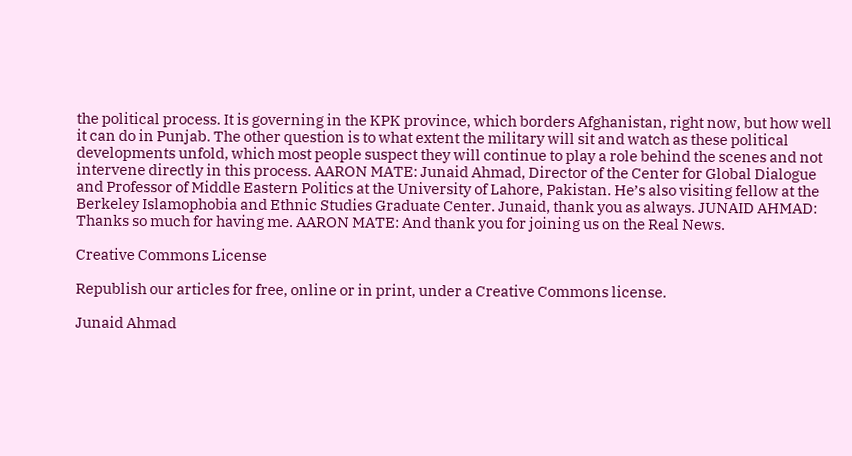the political process. It is governing in the KPK province, which borders Afghanistan, right now, but how well it can do in Punjab. The other question is to what extent the military will sit and watch as these political developments unfold, which most people suspect they will continue to play a role behind the scenes and not intervene directly in this process. AARON MATE: Junaid Ahmad, Director of the Center for Global Dialogue and Professor of Middle Eastern Politics at the University of Lahore, Pakistan. He’s also visiting fellow at the Berkeley Islamophobia and Ethnic Studies Graduate Center. Junaid, thank you as always. JUNAID AHMAD: Thanks so much for having me. AARON MATE: And thank you for joining us on the Real News.

Creative Commons License

Republish our articles for free, online or in print, under a Creative Commons license.

Junaid Ahmad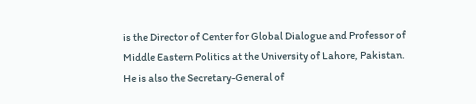is the Director of Center for Global Dialogue and Professor of Middle Eastern Politics at the University of Lahore, Pakistan. He is also the Secretary-General of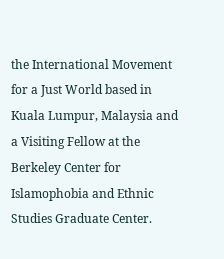the International Movement for a Just World based in Kuala Lumpur, Malaysia and a Visiting Fellow at the Berkeley Center for Islamophobia and Ethnic Studies Graduate Center.